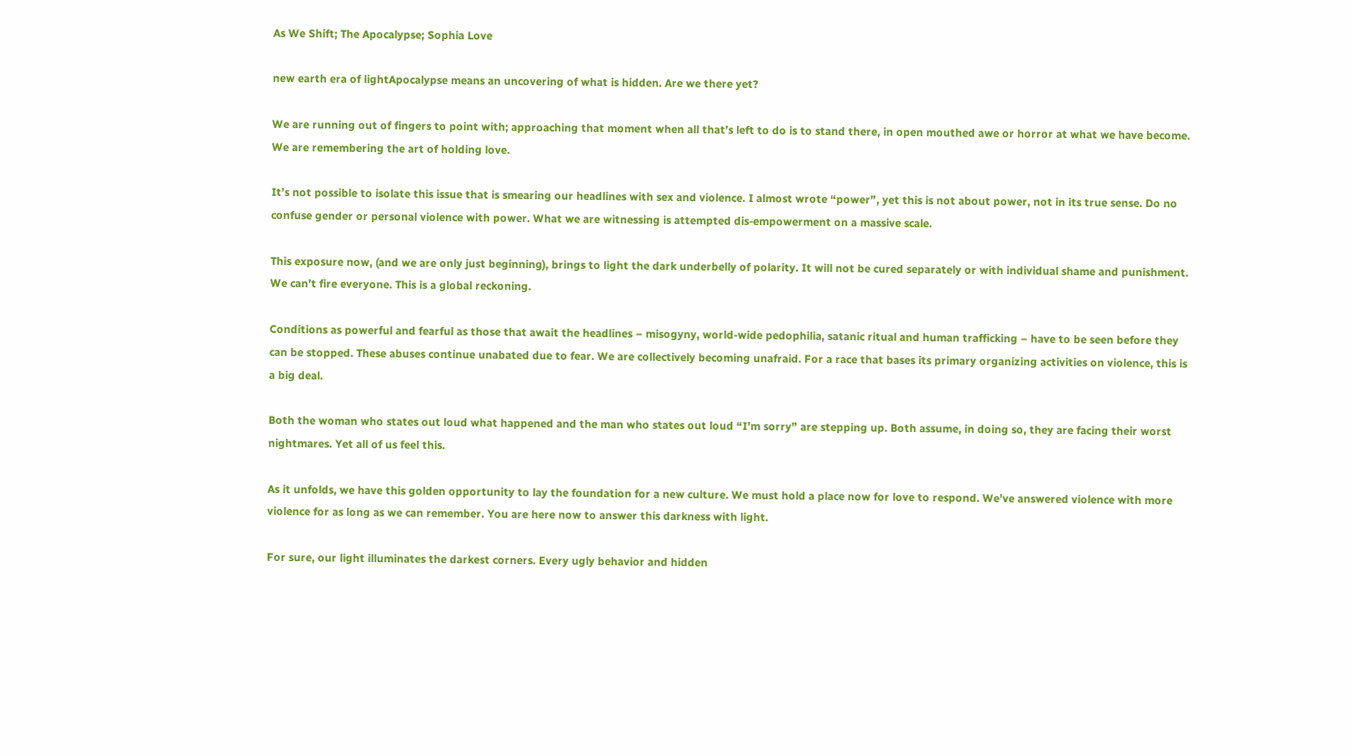As We Shift; The Apocalypse; Sophia Love

new earth era of lightApocalypse means an uncovering of what is hidden. Are we there yet?

We are running out of fingers to point with; approaching that moment when all that’s left to do is to stand there, in open mouthed awe or horror at what we have become. We are remembering the art of holding love.

It’s not possible to isolate this issue that is smearing our headlines with sex and violence. I almost wrote “power”, yet this is not about power, not in its true sense. Do no confuse gender or personal violence with power. What we are witnessing is attempted dis-empowerment on a massive scale.

This exposure now, (and we are only just beginning), brings to light the dark underbelly of polarity. It will not be cured separately or with individual shame and punishment. We can’t fire everyone. This is a global reckoning.

Conditions as powerful and fearful as those that await the headlines – misogyny, world-wide pedophilia, satanic ritual and human trafficking – have to be seen before they can be stopped. These abuses continue unabated due to fear. We are collectively becoming unafraid. For a race that bases its primary organizing activities on violence, this is a big deal.

Both the woman who states out loud what happened and the man who states out loud “I’m sorry” are stepping up. Both assume, in doing so, they are facing their worst nightmares. Yet all of us feel this.

As it unfolds, we have this golden opportunity to lay the foundation for a new culture. We must hold a place now for love to respond. We’ve answered violence with more violence for as long as we can remember. You are here now to answer this darkness with light.

For sure, our light illuminates the darkest corners. Every ugly behavior and hidden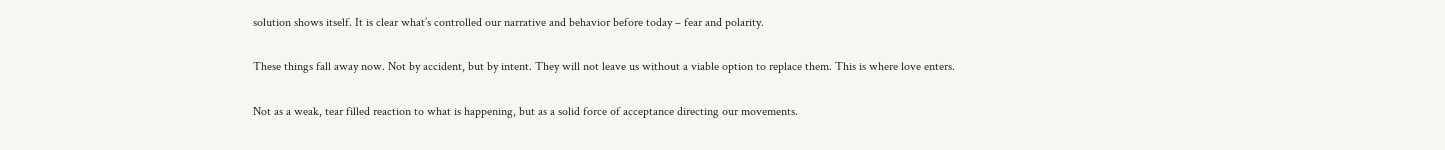solution shows itself. It is clear what’s controlled our narrative and behavior before today – fear and polarity.

These things fall away now. Not by accident, but by intent. They will not leave us without a viable option to replace them. This is where love enters.

Not as a weak, tear filled reaction to what is happening, but as a solid force of acceptance directing our movements.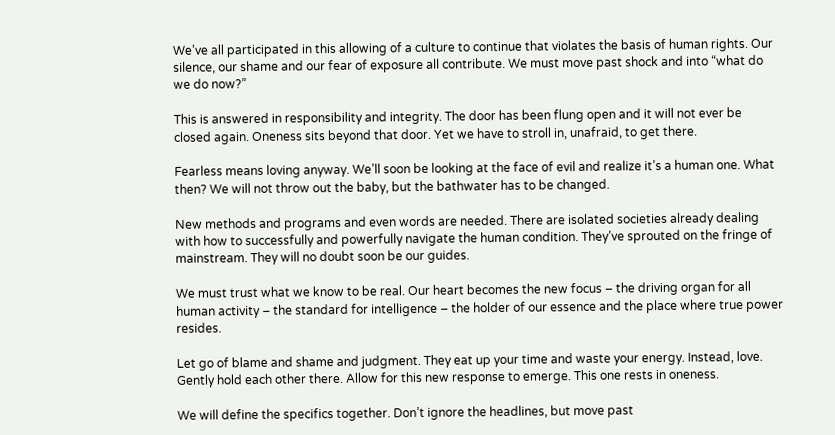We’ve all participated in this allowing of a culture to continue that violates the basis of human rights. Our silence, our shame and our fear of exposure all contribute. We must move past shock and into “what do we do now?”

This is answered in responsibility and integrity. The door has been flung open and it will not ever be closed again. Oneness sits beyond that door. Yet we have to stroll in, unafraid, to get there.

Fearless means loving anyway. We’ll soon be looking at the face of evil and realize it’s a human one. What then? We will not throw out the baby, but the bathwater has to be changed.

New methods and programs and even words are needed. There are isolated societies already dealing with how to successfully and powerfully navigate the human condition. They’ve sprouted on the fringe of mainstream. They will no doubt soon be our guides.

We must trust what we know to be real. Our heart becomes the new focus – the driving organ for all human activity – the standard for intelligence – the holder of our essence and the place where true power resides.

Let go of blame and shame and judgment. They eat up your time and waste your energy. Instead, love. Gently hold each other there. Allow for this new response to emerge. This one rests in oneness.

We will define the specifics together. Don’t ignore the headlines, but move past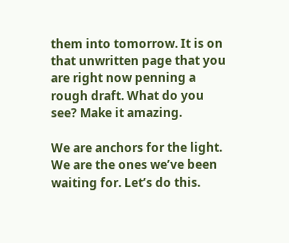them into tomorrow. It is on that unwritten page that you are right now penning a rough draft. What do you see? Make it amazing.

We are anchors for the light. We are the ones we’ve been waiting for. Let’s do this.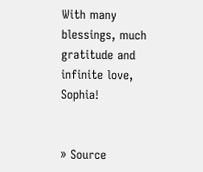With many blessings, much gratitude and infinite love, Sophia!


» Source